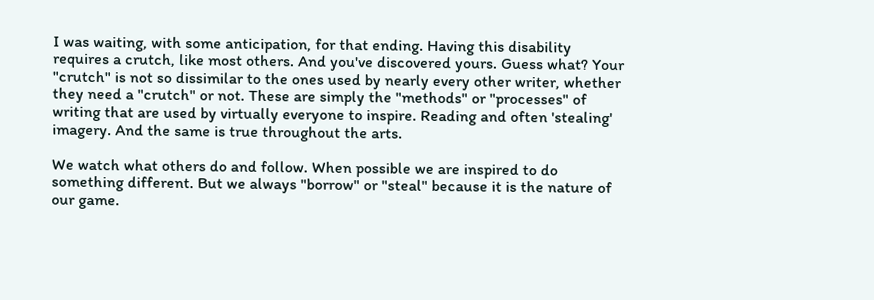I was waiting, with some anticipation, for that ending. Having this disability requires a crutch, like most others. And you've discovered yours. Guess what? Your "crutch" is not so dissimilar to the ones used by nearly every other writer, whether they need a "crutch" or not. These are simply the "methods" or "processes" of writing that are used by virtually everyone to inspire. Reading and often 'stealing' imagery. And the same is true throughout the arts.

We watch what others do and follow. When possible we are inspired to do something different. But we always "borrow" or "steal" because it is the nature of our game.